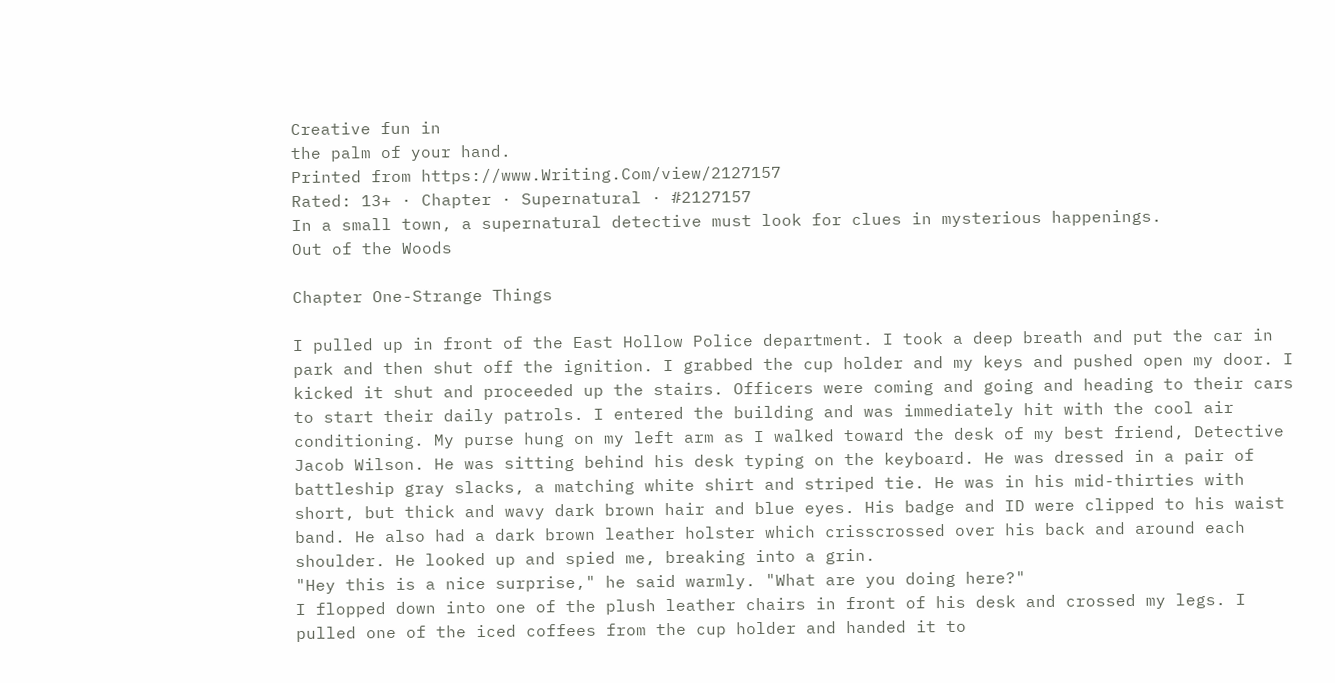Creative fun in
the palm of your hand.
Printed from https://www.Writing.Com/view/2127157
Rated: 13+ · Chapter · Supernatural · #2127157
In a small town, a supernatural detective must look for clues in mysterious happenings.
Out of the Woods

Chapter One-Strange Things

I pulled up in front of the East Hollow Police department. I took a deep breath and put the car in park and then shut off the ignition. I grabbed the cup holder and my keys and pushed open my door. I kicked it shut and proceeded up the stairs. Officers were coming and going and heading to their cars to start their daily patrols. I entered the building and was immediately hit with the cool air conditioning. My purse hung on my left arm as I walked toward the desk of my best friend, Detective Jacob Wilson. He was sitting behind his desk typing on the keyboard. He was dressed in a pair of battleship gray slacks, a matching white shirt and striped tie. He was in his mid-thirties with short, but thick and wavy dark brown hair and blue eyes. His badge and ID were clipped to his waist band. He also had a dark brown leather holster which crisscrossed over his back and around each shoulder. He looked up and spied me, breaking into a grin.
"Hey this is a nice surprise," he said warmly. "What are you doing here?"
I flopped down into one of the plush leather chairs in front of his desk and crossed my legs. I pulled one of the iced coffees from the cup holder and handed it to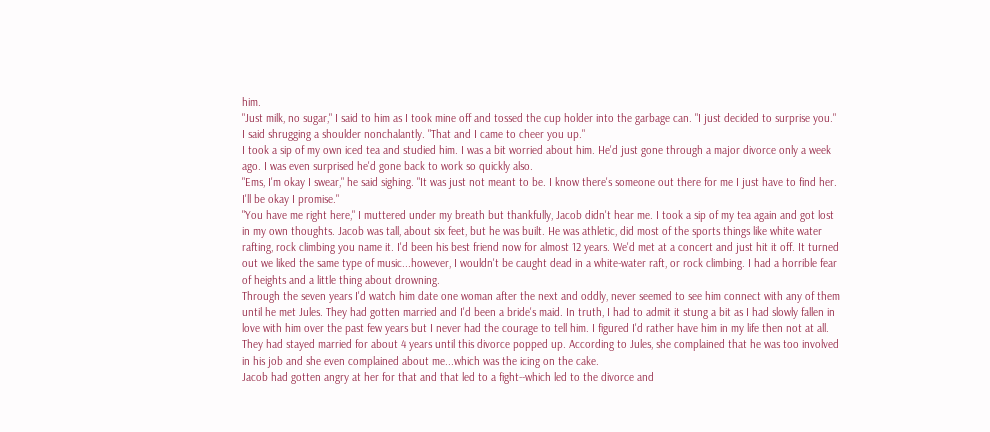him.
"Just milk, no sugar," I said to him as I took mine off and tossed the cup holder into the garbage can. "I just decided to surprise you." I said shrugging a shoulder nonchalantly. "That and I came to cheer you up."
I took a sip of my own iced tea and studied him. I was a bit worried about him. He'd just gone through a major divorce only a week ago. I was even surprised he'd gone back to work so quickly also.
"Ems, I'm okay I swear," he said sighing. "It was just not meant to be. I know there's someone out there for me I just have to find her. I'll be okay I promise."
"You have me right here," I muttered under my breath but thankfully, Jacob didn't hear me. I took a sip of my tea again and got lost in my own thoughts. Jacob was tall, about six feet, but he was built. He was athletic, did most of the sports things like white water rafting, rock climbing you name it. I'd been his best friend now for almost 12 years. We'd met at a concert and just hit it off. It turned out we liked the same type of music...however, I wouldn't be caught dead in a white-water raft, or rock climbing. I had a horrible fear of heights and a little thing about drowning.
Through the seven years I'd watch him date one woman after the next and oddly, never seemed to see him connect with any of them until he met Jules. They had gotten married and I'd been a bride's maid. In truth, I had to admit it stung a bit as I had slowly fallen in love with him over the past few years but I never had the courage to tell him. I figured I'd rather have him in my life then not at all. They had stayed married for about 4 years until this divorce popped up. According to Jules, she complained that he was too involved in his job and she even complained about me...which was the icing on the cake.
Jacob had gotten angry at her for that and that led to a fight--which led to the divorce and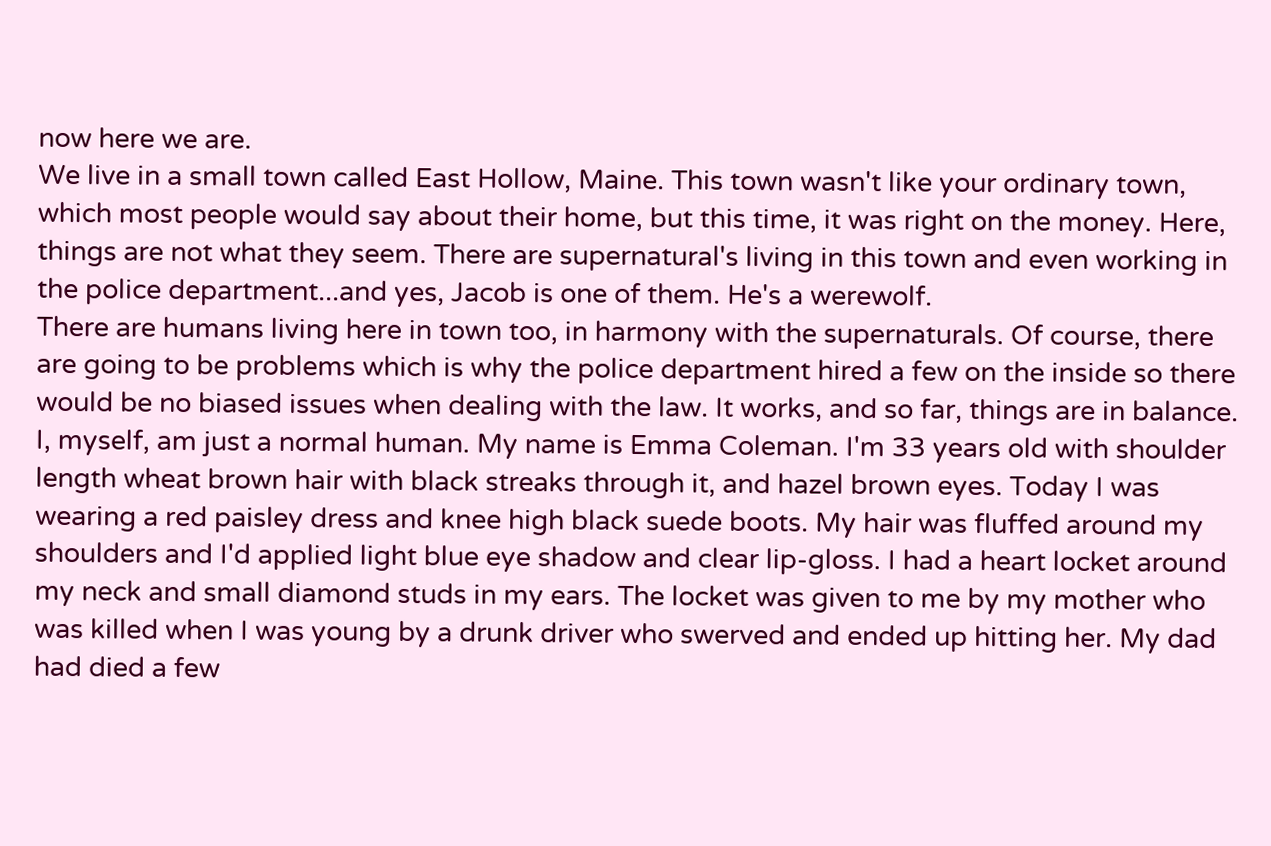now here we are.
We live in a small town called East Hollow, Maine. This town wasn't like your ordinary town, which most people would say about their home, but this time, it was right on the money. Here, things are not what they seem. There are supernatural's living in this town and even working in the police department...and yes, Jacob is one of them. He's a werewolf.
There are humans living here in town too, in harmony with the supernaturals. Of course, there are going to be problems which is why the police department hired a few on the inside so there would be no biased issues when dealing with the law. It works, and so far, things are in balance.
I, myself, am just a normal human. My name is Emma Coleman. I'm 33 years old with shoulder length wheat brown hair with black streaks through it, and hazel brown eyes. Today I was wearing a red paisley dress and knee high black suede boots. My hair was fluffed around my shoulders and I'd applied light blue eye shadow and clear lip-gloss. I had a heart locket around my neck and small diamond studs in my ears. The locket was given to me by my mother who was killed when I was young by a drunk driver who swerved and ended up hitting her. My dad had died a few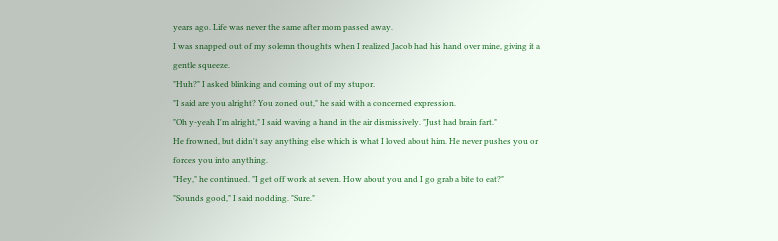years ago. Life was never the same after mom passed away.
I was snapped out of my solemn thoughts when I realized Jacob had his hand over mine, giving it a gentle squeeze.
"Huh?" I asked blinking and coming out of my stupor.
"I said are you alright? You zoned out," he said with a concerned expression.
"Oh y-yeah I'm alright," I said waving a hand in the air dismissively. "Just had brain fart."
He frowned, but didn't say anything else which is what I loved about him. He never pushes you or forces you into anything.
"Hey," he continued. "I get off work at seven. How about you and I go grab a bite to eat?"
"Sounds good," I said nodding. "Sure."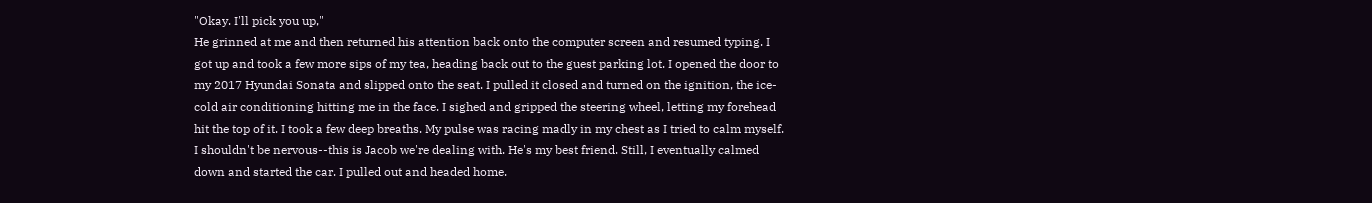"Okay. I'll pick you up,"
He grinned at me and then returned his attention back onto the computer screen and resumed typing. I got up and took a few more sips of my tea, heading back out to the guest parking lot. I opened the door to my 2017 Hyundai Sonata and slipped onto the seat. I pulled it closed and turned on the ignition, the ice-cold air conditioning hitting me in the face. I sighed and gripped the steering wheel, letting my forehead hit the top of it. I took a few deep breaths. My pulse was racing madly in my chest as I tried to calm myself. I shouldn't be nervous--this is Jacob we're dealing with. He's my best friend. Still, I eventually calmed down and started the car. I pulled out and headed home.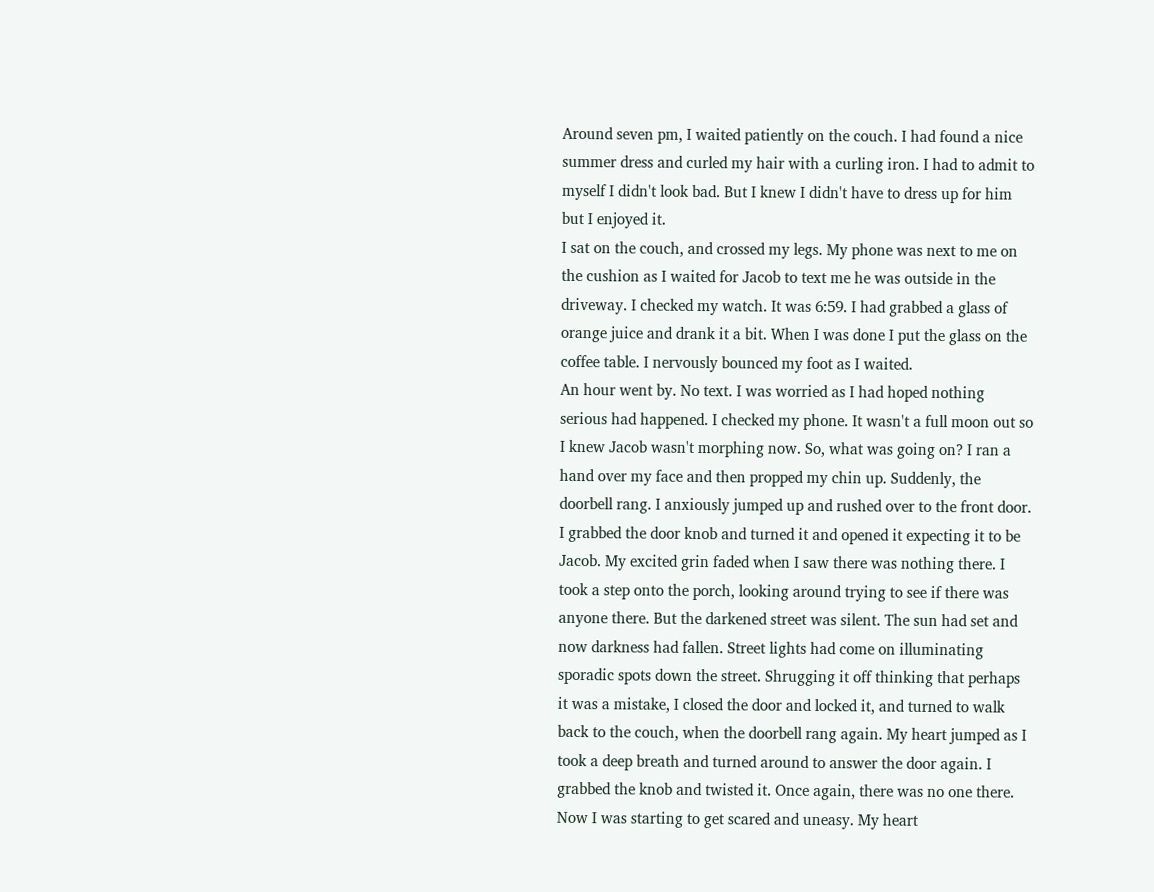Around seven pm, I waited patiently on the couch. I had found a nice summer dress and curled my hair with a curling iron. I had to admit to myself I didn't look bad. But I knew I didn't have to dress up for him but I enjoyed it.
I sat on the couch, and crossed my legs. My phone was next to me on the cushion as I waited for Jacob to text me he was outside in the driveway. I checked my watch. It was 6:59. I had grabbed a glass of orange juice and drank it a bit. When I was done I put the glass on the coffee table. I nervously bounced my foot as I waited.
An hour went by. No text. I was worried as I had hoped nothing serious had happened. I checked my phone. It wasn't a full moon out so I knew Jacob wasn't morphing now. So, what was going on? I ran a hand over my face and then propped my chin up. Suddenly, the doorbell rang. I anxiously jumped up and rushed over to the front door. I grabbed the door knob and turned it and opened it expecting it to be Jacob. My excited grin faded when I saw there was nothing there. I took a step onto the porch, looking around trying to see if there was anyone there. But the darkened street was silent. The sun had set and now darkness had fallen. Street lights had come on illuminating sporadic spots down the street. Shrugging it off thinking that perhaps it was a mistake, I closed the door and locked it, and turned to walk back to the couch, when the doorbell rang again. My heart jumped as I took a deep breath and turned around to answer the door again. I grabbed the knob and twisted it. Once again, there was no one there.
Now I was starting to get scared and uneasy. My heart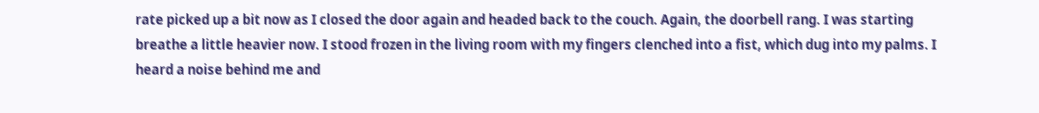rate picked up a bit now as I closed the door again and headed back to the couch. Again, the doorbell rang. I was starting breathe a little heavier now. I stood frozen in the living room with my fingers clenched into a fist, which dug into my palms. I heard a noise behind me and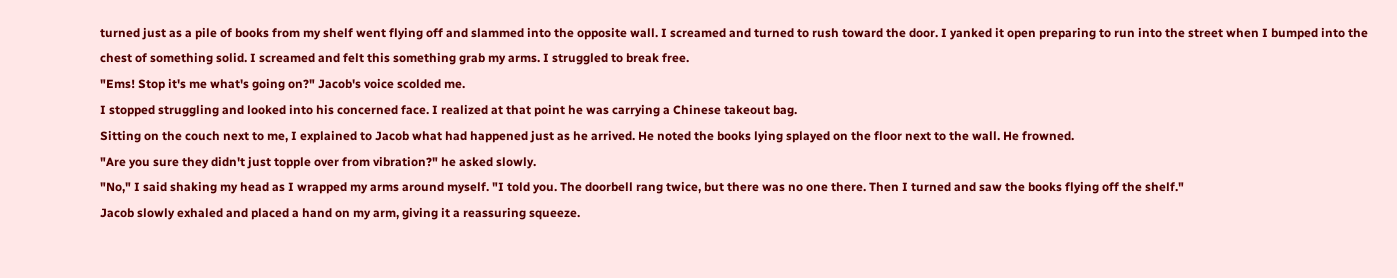turned just as a pile of books from my shelf went flying off and slammed into the opposite wall. I screamed and turned to rush toward the door. I yanked it open preparing to run into the street when I bumped into the chest of something solid. I screamed and felt this something grab my arms. I struggled to break free.
"Ems! Stop it's me what's going on?" Jacob's voice scolded me.
I stopped struggling and looked into his concerned face. I realized at that point he was carrying a Chinese takeout bag.
Sitting on the couch next to me, I explained to Jacob what had happened just as he arrived. He noted the books lying splayed on the floor next to the wall. He frowned.
"Are you sure they didn't just topple over from vibration?" he asked slowly.
"No," I said shaking my head as I wrapped my arms around myself. "I told you. The doorbell rang twice, but there was no one there. Then I turned and saw the books flying off the shelf."
Jacob slowly exhaled and placed a hand on my arm, giving it a reassuring squeeze.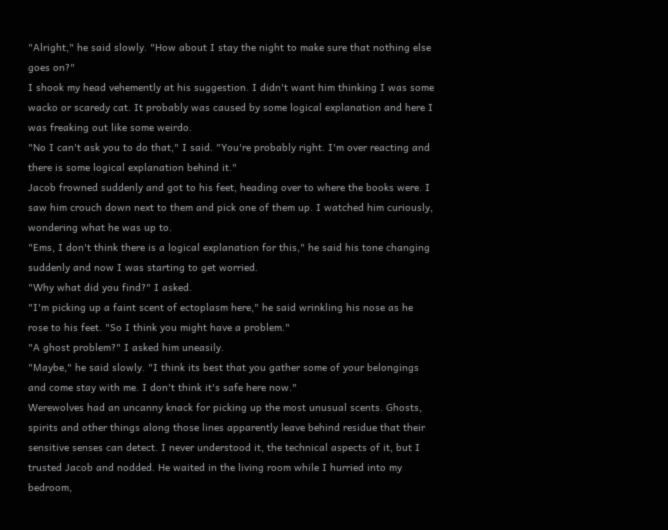"Alright," he said slowly. "How about I stay the night to make sure that nothing else goes on?"
I shook my head vehemently at his suggestion. I didn't want him thinking I was some wacko or scaredy cat. It probably was caused by some logical explanation and here I was freaking out like some weirdo.
"No I can't ask you to do that," I said. "You're probably right. I'm over reacting and there is some logical explanation behind it."
Jacob frowned suddenly and got to his feet, heading over to where the books were. I saw him crouch down next to them and pick one of them up. I watched him curiously, wondering what he was up to.
"Ems, I don't think there is a logical explanation for this," he said his tone changing suddenly and now I was starting to get worried.
"Why what did you find?" I asked.
"I'm picking up a faint scent of ectoplasm here," he said wrinkling his nose as he rose to his feet. "So I think you might have a problem."
"A ghost problem?" I asked him uneasily.
"Maybe," he said slowly. "I think its best that you gather some of your belongings and come stay with me. I don't think it's safe here now."
Werewolves had an uncanny knack for picking up the most unusual scents. Ghosts, spirits and other things along those lines apparently leave behind residue that their sensitive senses can detect. I never understood it, the technical aspects of it, but I trusted Jacob and nodded. He waited in the living room while I hurried into my bedroom,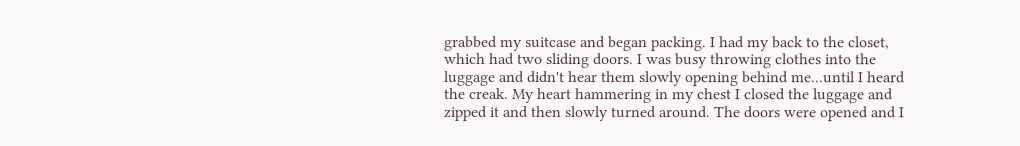grabbed my suitcase and began packing. I had my back to the closet, which had two sliding doors. I was busy throwing clothes into the luggage and didn't hear them slowly opening behind me...until I heard the creak. My heart hammering in my chest I closed the luggage and zipped it and then slowly turned around. The doors were opened and I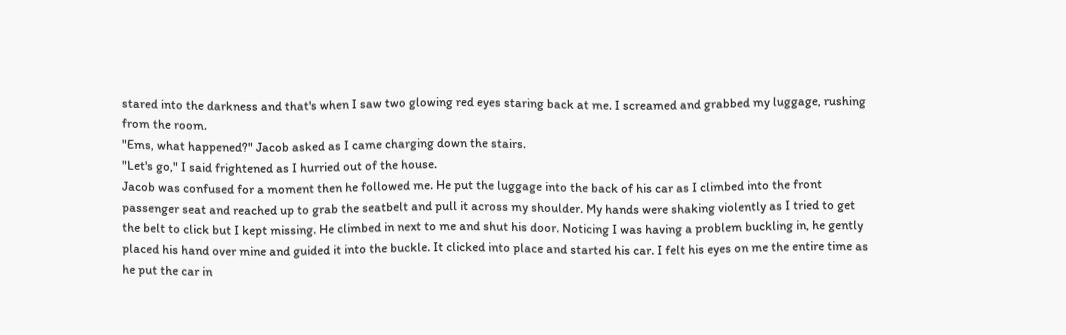stared into the darkness and that's when I saw two glowing red eyes staring back at me. I screamed and grabbed my luggage, rushing from the room.
"Ems, what happened?" Jacob asked as I came charging down the stairs.
"Let's go," I said frightened as I hurried out of the house.
Jacob was confused for a moment then he followed me. He put the luggage into the back of his car as I climbed into the front passenger seat and reached up to grab the seatbelt and pull it across my shoulder. My hands were shaking violently as I tried to get the belt to click but I kept missing. He climbed in next to me and shut his door. Noticing I was having a problem buckling in, he gently placed his hand over mine and guided it into the buckle. It clicked into place and started his car. I felt his eyes on me the entire time as he put the car in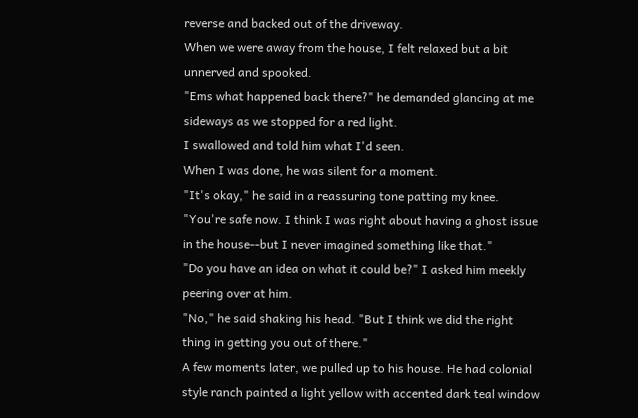reverse and backed out of the driveway.
When we were away from the house, I felt relaxed but a bit unnerved and spooked.
"Ems what happened back there?" he demanded glancing at me sideways as we stopped for a red light.
I swallowed and told him what I'd seen.
When I was done, he was silent for a moment.
"It's okay," he said in a reassuring tone patting my knee. "You're safe now. I think I was right about having a ghost issue in the house--but I never imagined something like that."
"Do you have an idea on what it could be?" I asked him meekly peering over at him.
"No," he said shaking his head. "But I think we did the right thing in getting you out of there."
A few moments later, we pulled up to his house. He had colonial style ranch painted a light yellow with accented dark teal window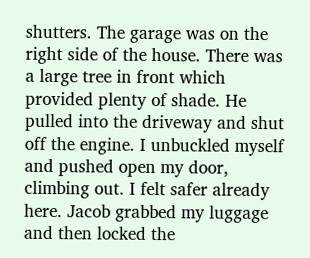shutters. The garage was on the right side of the house. There was a large tree in front which provided plenty of shade. He pulled into the driveway and shut off the engine. I unbuckled myself and pushed open my door, climbing out. I felt safer already here. Jacob grabbed my luggage and then locked the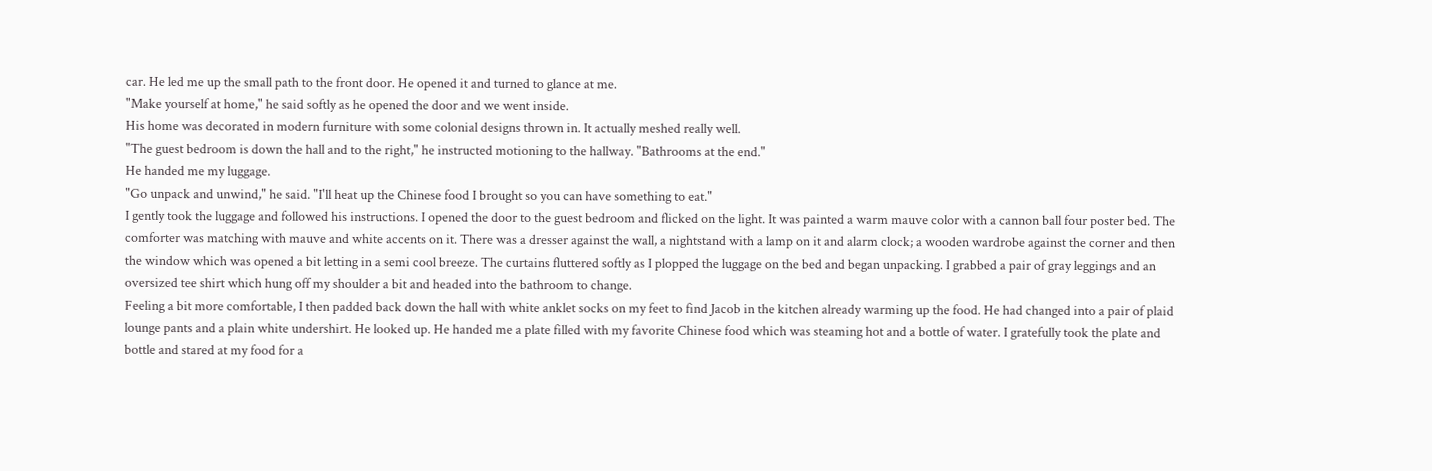car. He led me up the small path to the front door. He opened it and turned to glance at me.
"Make yourself at home," he said softly as he opened the door and we went inside.
His home was decorated in modern furniture with some colonial designs thrown in. It actually meshed really well.
"The guest bedroom is down the hall and to the right," he instructed motioning to the hallway. "Bathrooms at the end."
He handed me my luggage.
"Go unpack and unwind," he said. "I'll heat up the Chinese food I brought so you can have something to eat."
I gently took the luggage and followed his instructions. I opened the door to the guest bedroom and flicked on the light. It was painted a warm mauve color with a cannon ball four poster bed. The comforter was matching with mauve and white accents on it. There was a dresser against the wall, a nightstand with a lamp on it and alarm clock; a wooden wardrobe against the corner and then the window which was opened a bit letting in a semi cool breeze. The curtains fluttered softly as I plopped the luggage on the bed and began unpacking. I grabbed a pair of gray leggings and an oversized tee shirt which hung off my shoulder a bit and headed into the bathroom to change.
Feeling a bit more comfortable, I then padded back down the hall with white anklet socks on my feet to find Jacob in the kitchen already warming up the food. He had changed into a pair of plaid lounge pants and a plain white undershirt. He looked up. He handed me a plate filled with my favorite Chinese food which was steaming hot and a bottle of water. I gratefully took the plate and bottle and stared at my food for a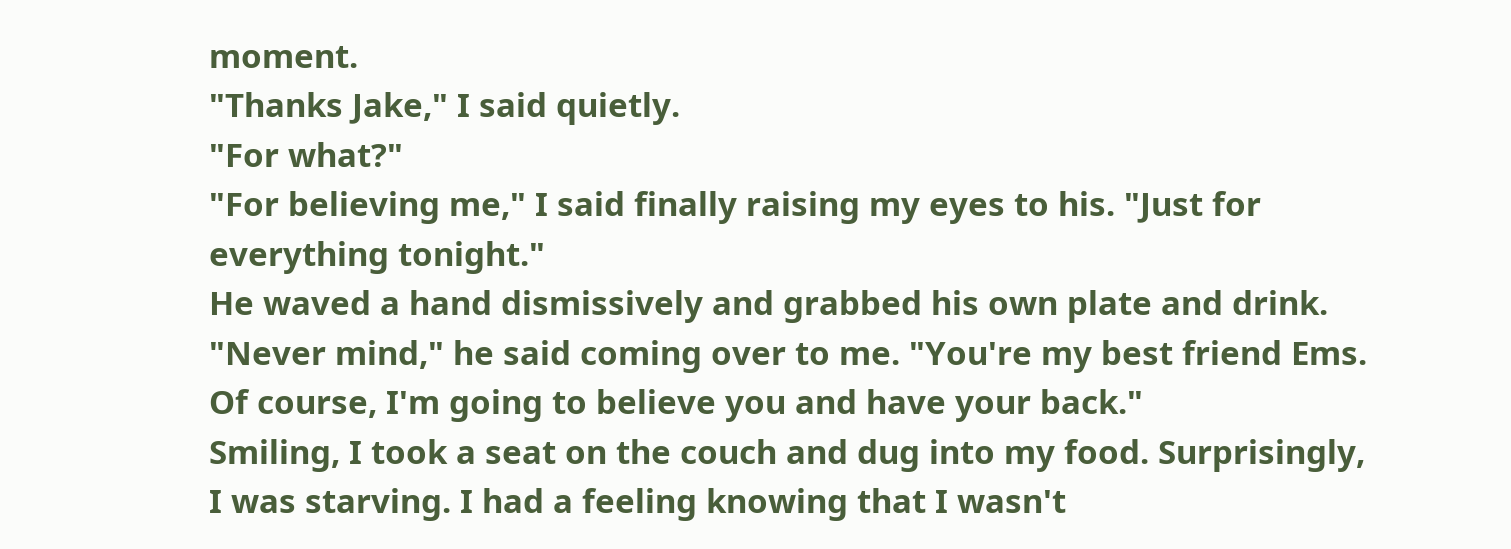moment.
"Thanks Jake," I said quietly.
"For what?"
"For believing me," I said finally raising my eyes to his. "Just for everything tonight."
He waved a hand dismissively and grabbed his own plate and drink.
"Never mind," he said coming over to me. "You're my best friend Ems. Of course, I'm going to believe you and have your back."
Smiling, I took a seat on the couch and dug into my food. Surprisingly, I was starving. I had a feeling knowing that I wasn't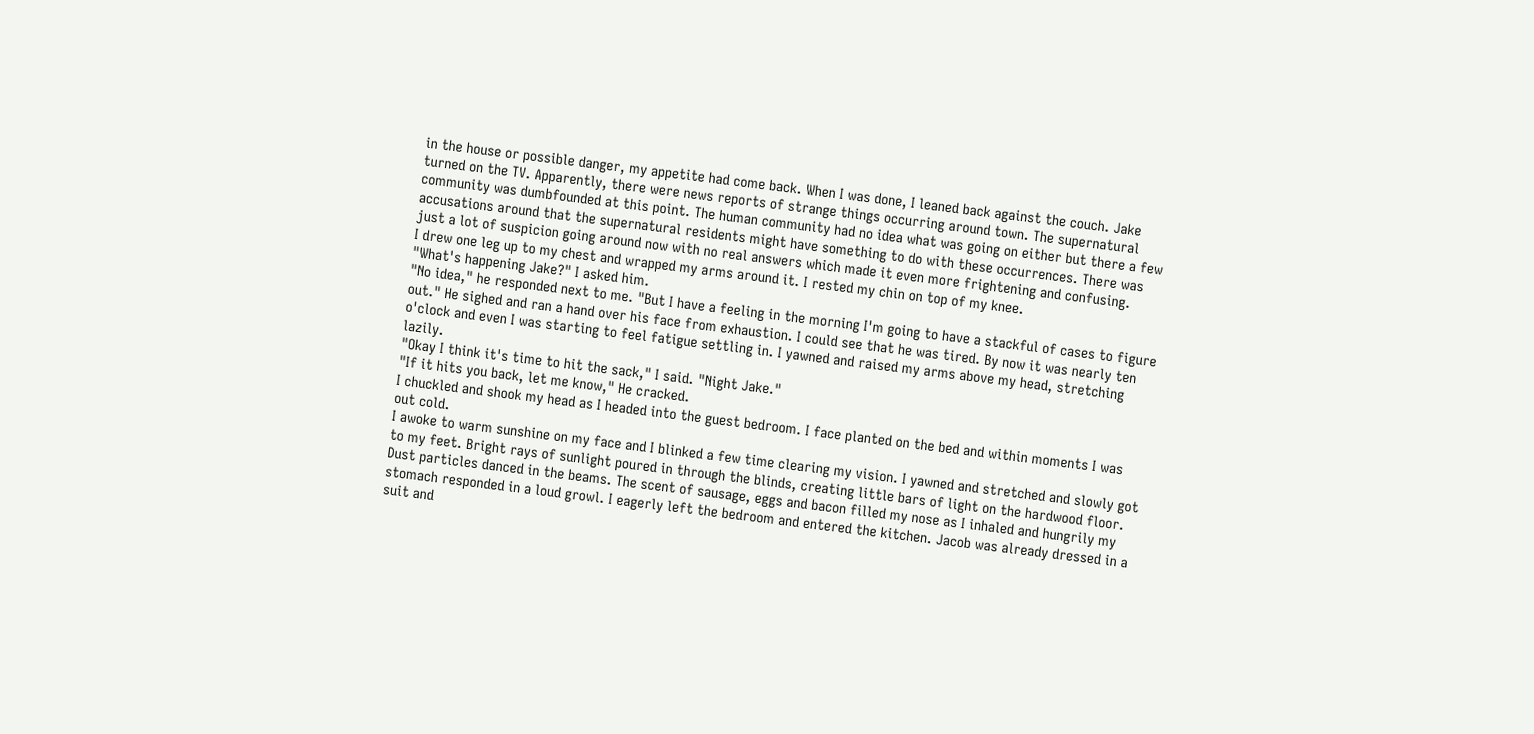in the house or possible danger, my appetite had come back. When I was done, I leaned back against the couch. Jake turned on the TV. Apparently, there were news reports of strange things occurring around town. The supernatural community was dumbfounded at this point. The human community had no idea what was going on either but there a few accusations around that the supernatural residents might have something to do with these occurrences. There was just a lot of suspicion going around now with no real answers which made it even more frightening and confusing.
I drew one leg up to my chest and wrapped my arms around it. I rested my chin on top of my knee.
"What's happening Jake?" I asked him.
"No idea," he responded next to me. "But I have a feeling in the morning I'm going to have a stackful of cases to figure out." He sighed and ran a hand over his face from exhaustion. I could see that he was tired. By now it was nearly ten o'clock and even I was starting to feel fatigue settling in. I yawned and raised my arms above my head, stretching lazily.
"Okay I think it's time to hit the sack," I said. "Night Jake."
"If it hits you back, let me know," He cracked.
I chuckled and shook my head as I headed into the guest bedroom. I face planted on the bed and within moments I was out cold.
I awoke to warm sunshine on my face and I blinked a few time clearing my vision. I yawned and stretched and slowly got to my feet. Bright rays of sunlight poured in through the blinds, creating little bars of light on the hardwood floor. Dust particles danced in the beams. The scent of sausage, eggs and bacon filled my nose as I inhaled and hungrily my stomach responded in a loud growl. I eagerly left the bedroom and entered the kitchen. Jacob was already dressed in a suit and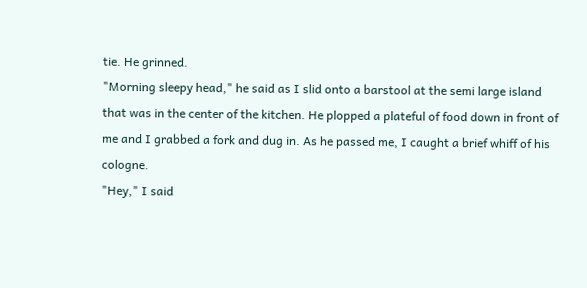tie. He grinned.
"Morning sleepy head," he said as I slid onto a barstool at the semi large island that was in the center of the kitchen. He plopped a plateful of food down in front of me and I grabbed a fork and dug in. As he passed me, I caught a brief whiff of his cologne.
"Hey," I said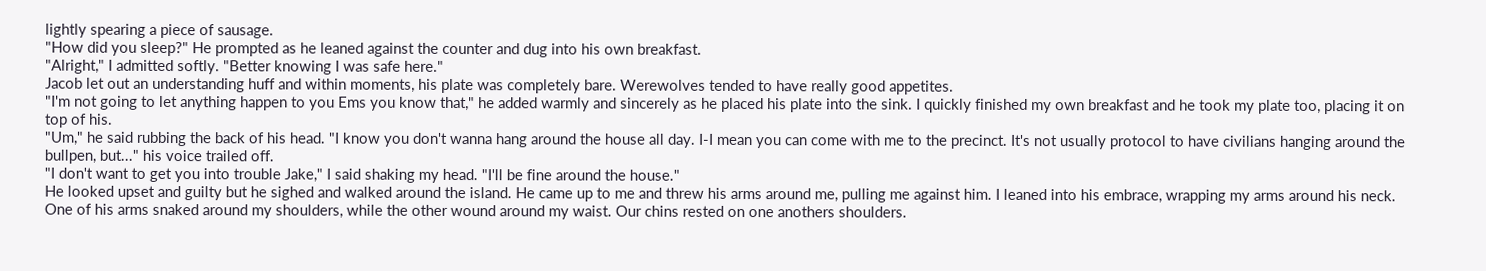lightly spearing a piece of sausage.
"How did you sleep?" He prompted as he leaned against the counter and dug into his own breakfast.
"Alright," I admitted softly. "Better knowing I was safe here."
Jacob let out an understanding huff and within moments, his plate was completely bare. Werewolves tended to have really good appetites.
"I'm not going to let anything happen to you Ems you know that," he added warmly and sincerely as he placed his plate into the sink. I quickly finished my own breakfast and he took my plate too, placing it on top of his.
"Um," he said rubbing the back of his head. "I know you don't wanna hang around the house all day. I-I mean you can come with me to the precinct. It's not usually protocol to have civilians hanging around the bullpen, but..." his voice trailed off.
"I don't want to get you into trouble Jake," I said shaking my head. "I'll be fine around the house."
He looked upset and guilty but he sighed and walked around the island. He came up to me and threw his arms around me, pulling me against him. I leaned into his embrace, wrapping my arms around his neck. One of his arms snaked around my shoulders, while the other wound around my waist. Our chins rested on one anothers shoulders.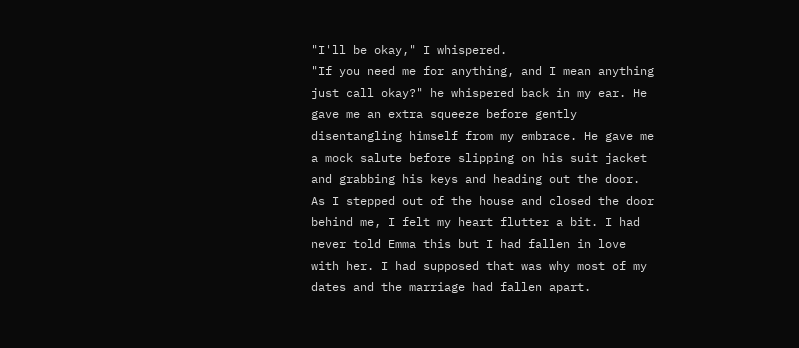"I'll be okay," I whispered.
"If you need me for anything, and I mean anything just call okay?" he whispered back in my ear. He gave me an extra squeeze before gently disentangling himself from my embrace. He gave me a mock salute before slipping on his suit jacket and grabbing his keys and heading out the door.
As I stepped out of the house and closed the door behind me, I felt my heart flutter a bit. I had never told Emma this but I had fallen in love with her. I had supposed that was why most of my dates and the marriage had fallen apart.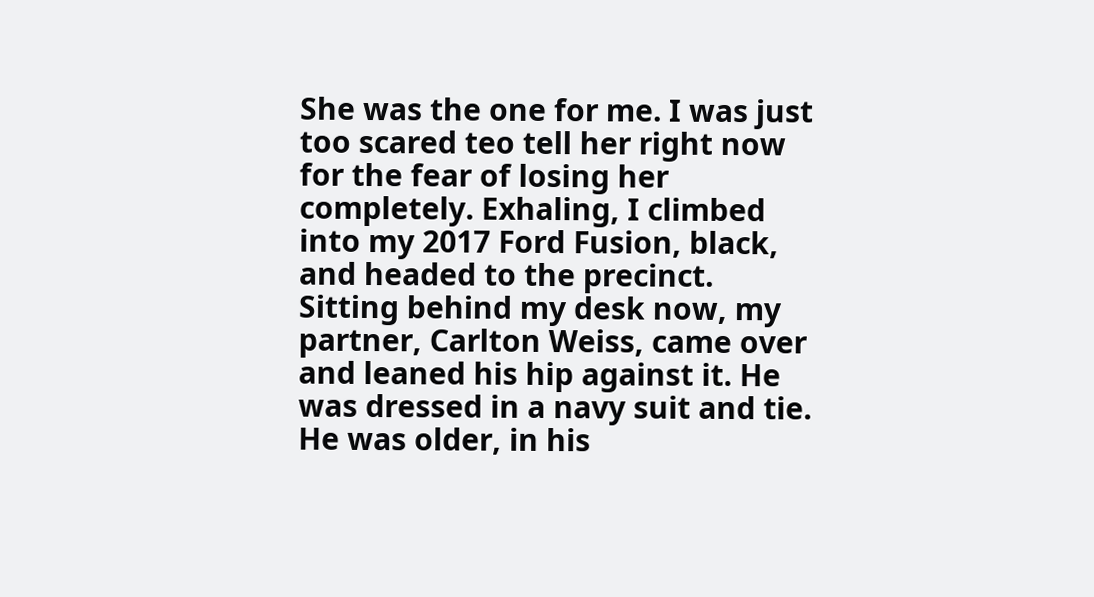She was the one for me. I was just too scared teo tell her right now for the fear of losing her completely. Exhaling, I climbed into my 2017 Ford Fusion, black, and headed to the precinct.
Sitting behind my desk now, my partner, Carlton Weiss, came over and leaned his hip against it. He was dressed in a navy suit and tie. He was older, in his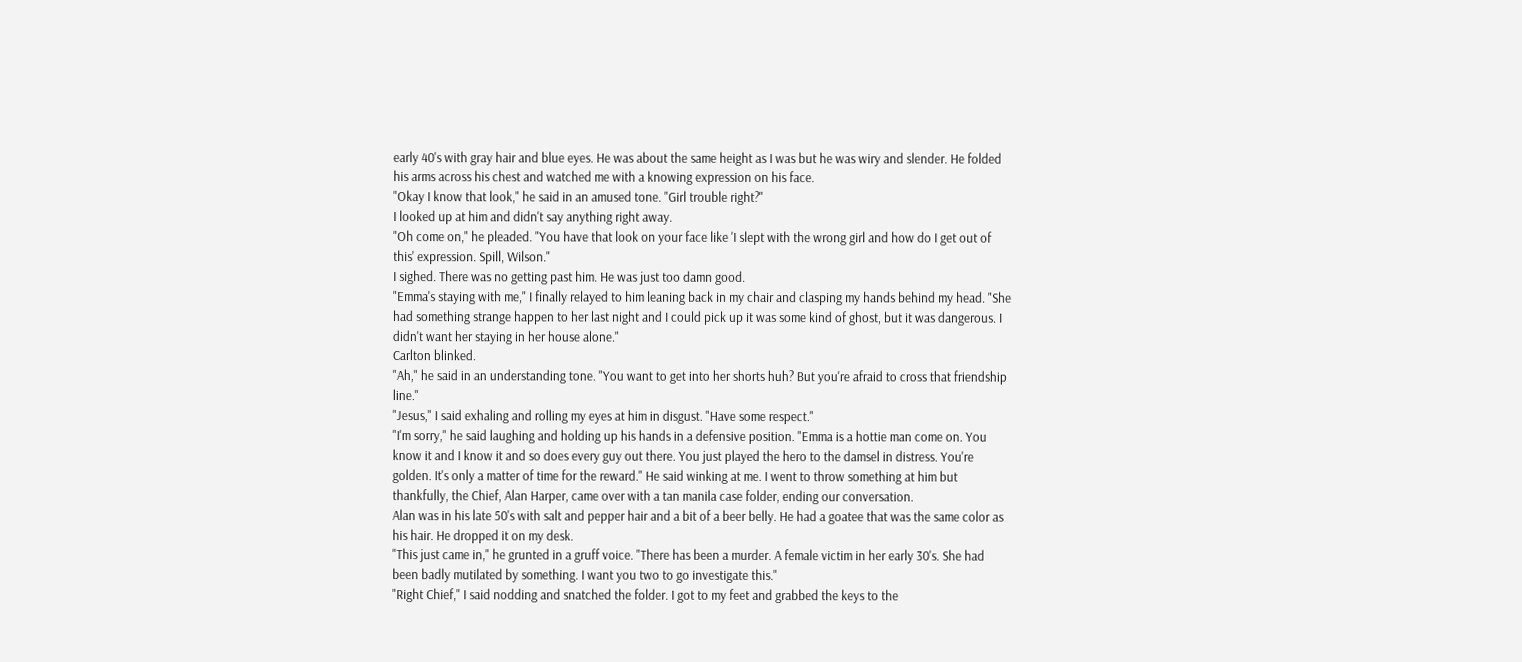early 40's with gray hair and blue eyes. He was about the same height as I was but he was wiry and slender. He folded his arms across his chest and watched me with a knowing expression on his face.
"Okay I know that look," he said in an amused tone. "Girl trouble right?"
I looked up at him and didn't say anything right away.
"Oh come on," he pleaded. "You have that look on your face like 'I slept with the wrong girl and how do I get out of this' expression. Spill, Wilson."
I sighed. There was no getting past him. He was just too damn good.
"Emma's staying with me," I finally relayed to him leaning back in my chair and clasping my hands behind my head. "She had something strange happen to her last night and I could pick up it was some kind of ghost, but it was dangerous. I didn't want her staying in her house alone."
Carlton blinked.
"Ah," he said in an understanding tone. "You want to get into her shorts huh? But you're afraid to cross that friendship line."
"Jesus," I said exhaling and rolling my eyes at him in disgust. "Have some respect."
"I'm sorry," he said laughing and holding up his hands in a defensive position. "Emma is a hottie man come on. You know it and I know it and so does every guy out there. You just played the hero to the damsel in distress. You're golden. It's only a matter of time for the reward." He said winking at me. I went to throw something at him but thankfully, the Chief, Alan Harper, came over with a tan manila case folder, ending our conversation.
Alan was in his late 50's with salt and pepper hair and a bit of a beer belly. He had a goatee that was the same color as his hair. He dropped it on my desk.
"This just came in," he grunted in a gruff voice. "There has been a murder. A female victim in her early 30's. She had been badly mutilated by something. I want you two to go investigate this."
"Right Chief," I said nodding and snatched the folder. I got to my feet and grabbed the keys to the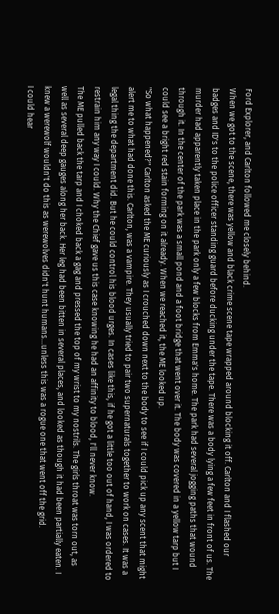Ford Explorer, and Carlton followed me closely behind.
When we got to the scene, there was yellow and black crime scene tape wrapped around blocking it off. Carlton and I flashed our badges and ID's to the police officer standing guard before ducking under the tape. There was a body lying a few feet in front of us. The murder had apparently taken place in the park only a few blocks from Emma's home. The park had several jogging paths that wound through it. In the center of the park was a small pond and a foot bridge that went over it. The body was covered in a yellow tarp but I could see a bright red stain forming on it already. When we reached it, the ME looked up.
"So what happened?" Carlton asked the ME curiously as I crouched down next to the body to see if I could pick up any scent that might alert me to what had done this. Carlton, was a vampire. They usually tried to pair two supernaturals together to work on cases. It was a legal thing the department did. But he could control his blood urges. In cases like this, if he got a little too out of hand, I was ordered to restrain him any way I could. Why the Chief gave us this case knowing he had an affinity to blood, I'll never know.
The ME pulled back the tarp and I choked back a gag and pressed the top of my wrist to my nostrils. The girls throat was torn out, as well as several deep gauges along her back. Her leg had been bitten in several places, and looked as though it had been partially eaten. I knew a werewolf wouldn't do this as werewolves didn't hunt humans...unless this was a rogue one that went off the grid.
I could hear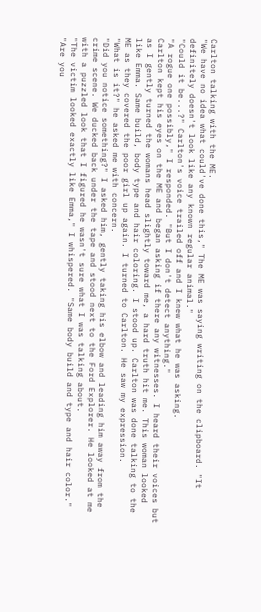Carlton talking with the ME.
"We have no idea what could've done this," The ME was saying writing on the clipboard. "It definitely doesn't look like any known regular animal."
"Could it be...?" Carlton's voice trailed off and I knew what he was asking.
"A rogue one possibly," I responded. "But I don't detect anything."
Carlton kept his eyes on the ME and began asking if there any witnesses. I heard their voices but as I gently turned the womans head slightly toward me, a hard truth hit me. This woman looked like Emma. Same build, body type and hair coloring. I stood up. Carlton was done talking to the ME as they covered the poor girl up again. I turned to Carlton. He saw my expression.
"What is it?" he asked me with concern.
"Did you notice something?" I asked him, gently taking his elbow and leading him away from the crime scene. We ducked back under the tape and stood next to the Ford Explorer. He looked at me with a puzzled look that I figured he wasn't sure what I was talking about.
"The victim looked exactly like Emma," I whispered. "Same body build and type and hair color."
"Are you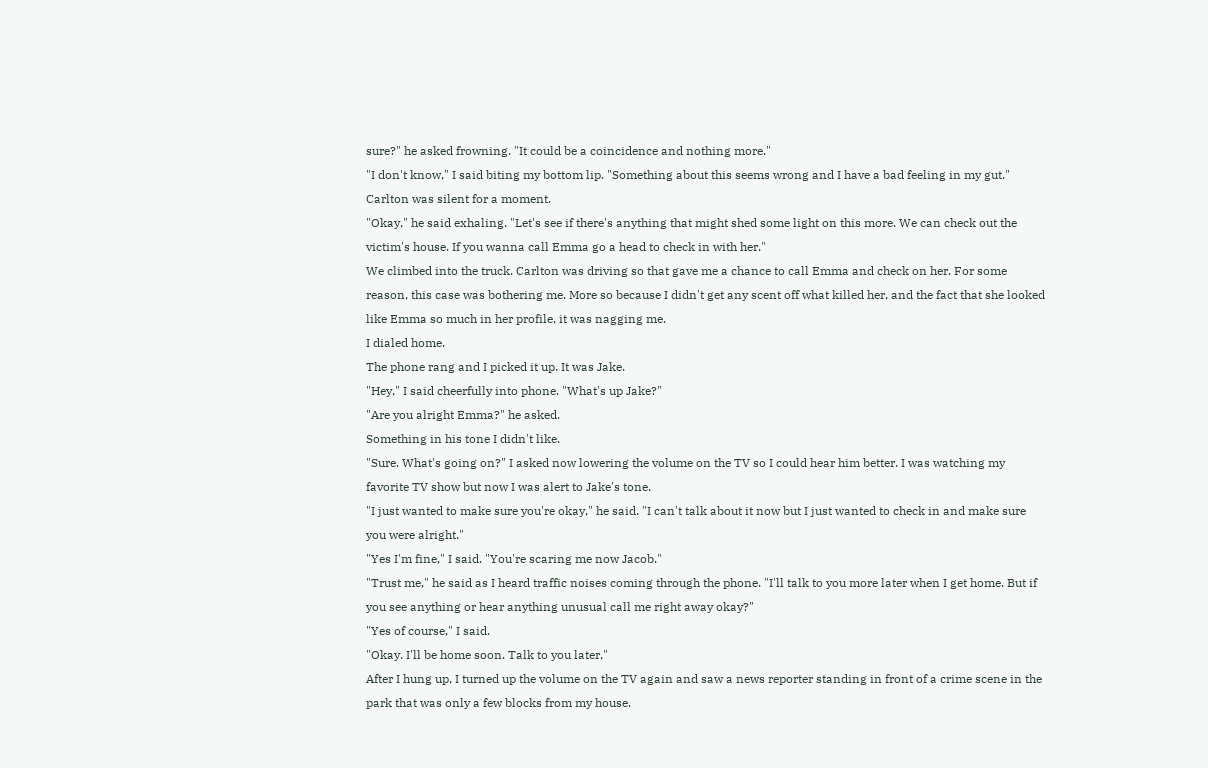sure?" he asked frowning. "It could be a coincidence and nothing more."
"I don't know," I said biting my bottom lip. "Something about this seems wrong and I have a bad feeling in my gut."
Carlton was silent for a moment.
"Okay," he said exhaling. "Let's see if there's anything that might shed some light on this more. We can check out the victim's house. If you wanna call Emma go a head to check in with her."
We climbed into the truck. Carlton was driving so that gave me a chance to call Emma and check on her. For some reason, this case was bothering me. More so because I didn't get any scent off what killed her, and the fact that she looked like Emma so much in her profile, it was nagging me.
I dialed home.
The phone rang and I picked it up. It was Jake.
"Hey," I said cheerfully into phone. "What's up Jake?"
"Are you alright Emma?" he asked.
Something in his tone I didn't like.
"Sure. What's going on?" I asked now lowering the volume on the TV so I could hear him better. I was watching my favorite TV show but now I was alert to Jake's tone.
"I just wanted to make sure you're okay," he said. "I can't talk about it now but I just wanted to check in and make sure you were alright."
"Yes I'm fine," I said. "You're scaring me now Jacob."
"Trust me," he said as I heard traffic noises coming through the phone. "I'll talk to you more later when I get home. But if you see anything or hear anything unusual call me right away okay?"
"Yes of course," I said.
"Okay. I'll be home soon. Talk to you later,"
After I hung up, I turned up the volume on the TV again and saw a news reporter standing in front of a crime scene in the park that was only a few blocks from my house.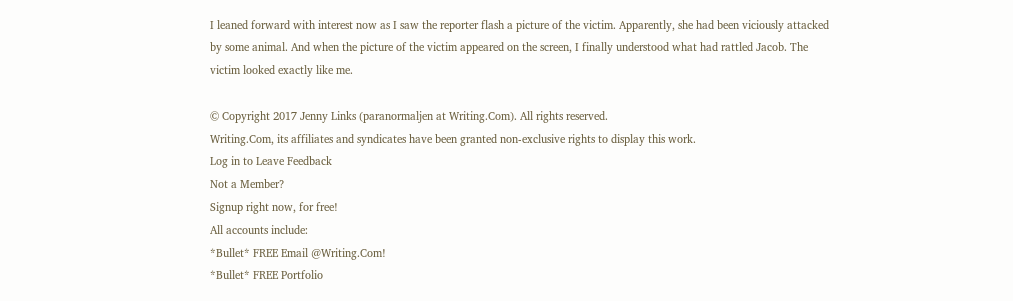I leaned forward with interest now as I saw the reporter flash a picture of the victim. Apparently, she had been viciously attacked by some animal. And when the picture of the victim appeared on the screen, I finally understood what had rattled Jacob. The victim looked exactly like me.

© Copyright 2017 Jenny Links (paranormaljen at Writing.Com). All rights reserved.
Writing.Com, its affiliates and syndicates have been granted non-exclusive rights to display this work.
Log in to Leave Feedback
Not a Member?
Signup right now, for free!
All accounts include:
*Bullet* FREE Email @Writing.Com!
*Bullet* FREE Portfolio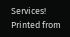Services!
Printed from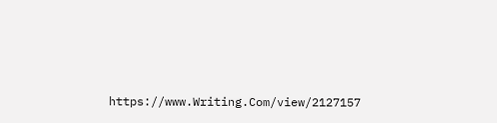https://www.Writing.Com/view/2127157